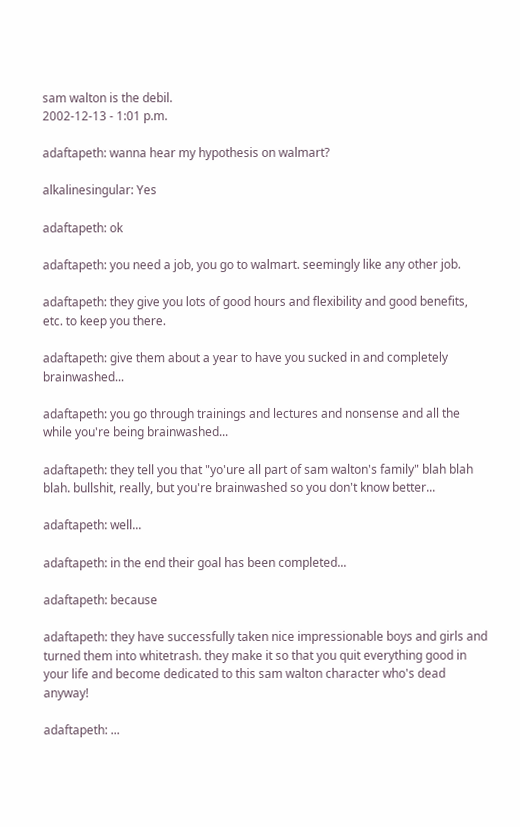sam walton is the debil.
2002-12-13 - 1:01 p.m.

adaftapeth: wanna hear my hypothesis on walmart?

alkalinesingular: Yes

adaftapeth: ok

adaftapeth: you need a job, you go to walmart. seemingly like any other job.

adaftapeth: they give you lots of good hours and flexibility and good benefits, etc. to keep you there.

adaftapeth: give them about a year to have you sucked in and completely brainwashed...

adaftapeth: you go through trainings and lectures and nonsense and all the while you're being brainwashed...

adaftapeth: they tell you that "yo'ure all part of sam walton's family" blah blah blah. bullshit, really, but you're brainwashed so you don't know better...

adaftapeth: well...

adaftapeth: in the end their goal has been completed...

adaftapeth: because

adaftapeth: they have successfully taken nice impressionable boys and girls and turned them into whitetrash. they make it so that you quit everything good in your life and become dedicated to this sam walton character who's dead anyway!

adaftapeth: ...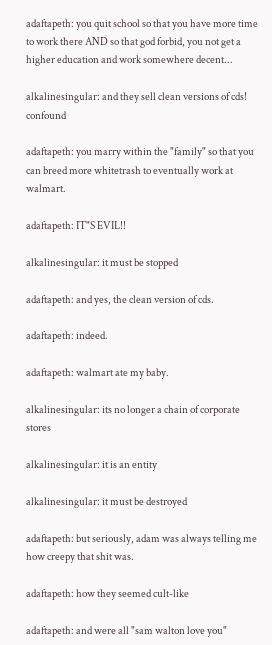adaftapeth: you quit school so that you have more time to work there AND so that god forbid, you not get a higher education and work somewhere decent...

alkalinesingular: and they sell clean versions of cds! confound

adaftapeth: you marry within the "family" so that you can breed more whitetrash to eventually work at walmart.

adaftapeth: IT"S EVIL!!

alkalinesingular: it must be stopped

adaftapeth: and yes, the clean version of cds.

adaftapeth: indeed.

adaftapeth: walmart ate my baby.

alkalinesingular: its no longer a chain of corporate stores

alkalinesingular: it is an entity

alkalinesingular: it must be destroyed

adaftapeth: but seriously, adam was always telling me how creepy that shit was.

adaftapeth: how they seemed cult-like

adaftapeth: and were all "sam walton love you"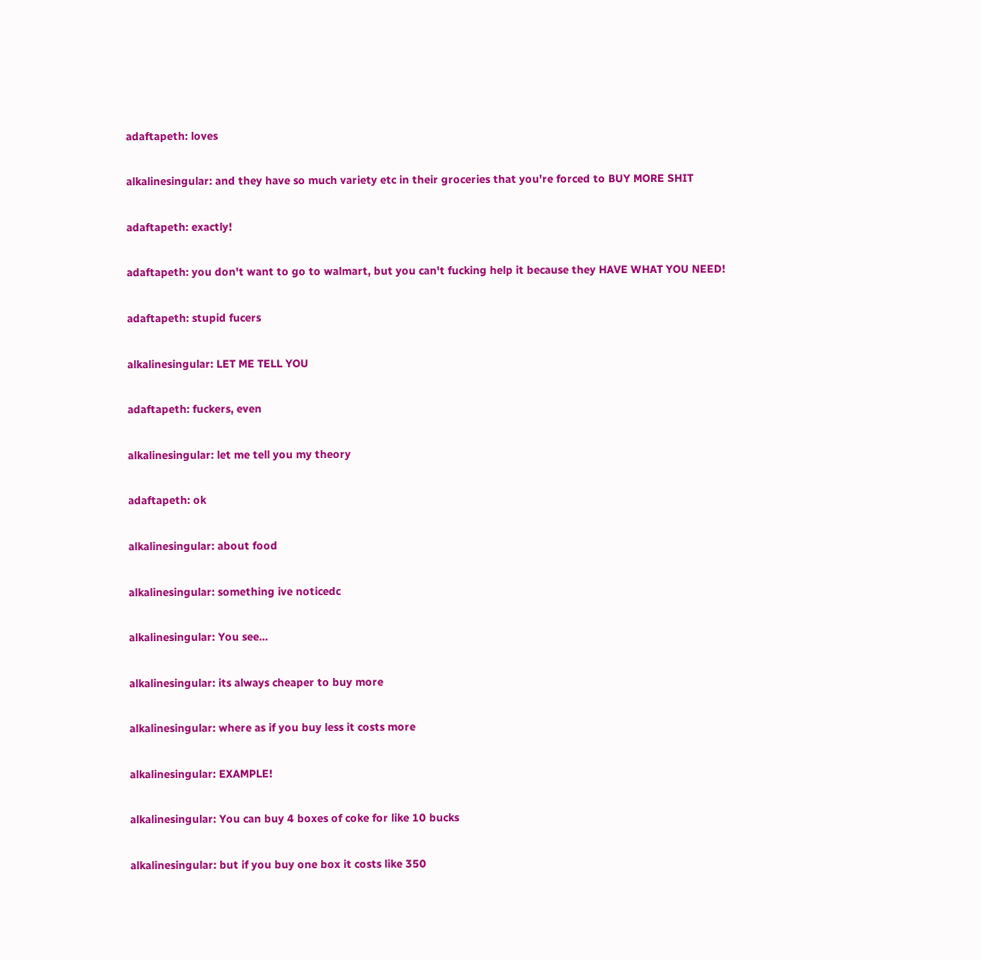adaftapeth: loves

alkalinesingular: and they have so much variety etc in their groceries that you're forced to BUY MORE SHIT

adaftapeth: exactly!

adaftapeth: you don't want to go to walmart, but you can't fucking help it because they HAVE WHAT YOU NEED!

adaftapeth: stupid fucers

alkalinesingular: LET ME TELL YOU

adaftapeth: fuckers, even

alkalinesingular: let me tell you my theory

adaftapeth: ok

alkalinesingular: about food

alkalinesingular: something ive noticedc

alkalinesingular: You see...

alkalinesingular: its always cheaper to buy more

alkalinesingular: where as if you buy less it costs more

alkalinesingular: EXAMPLE!

alkalinesingular: You can buy 4 boxes of coke for like 10 bucks

alkalinesingular: but if you buy one box it costs like 350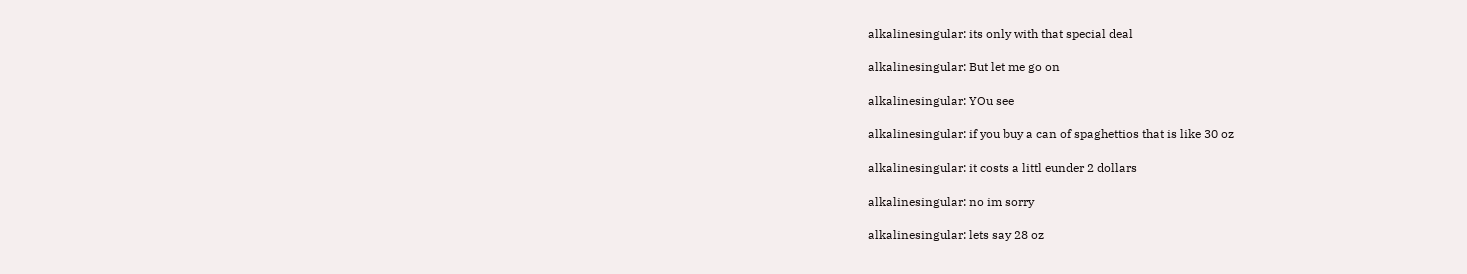alkalinesingular: its only with that special deal

alkalinesingular: But let me go on

alkalinesingular: YOu see

alkalinesingular: if you buy a can of spaghettios that is like 30 oz

alkalinesingular: it costs a littl eunder 2 dollars

alkalinesingular: no im sorry

alkalinesingular: lets say 28 oz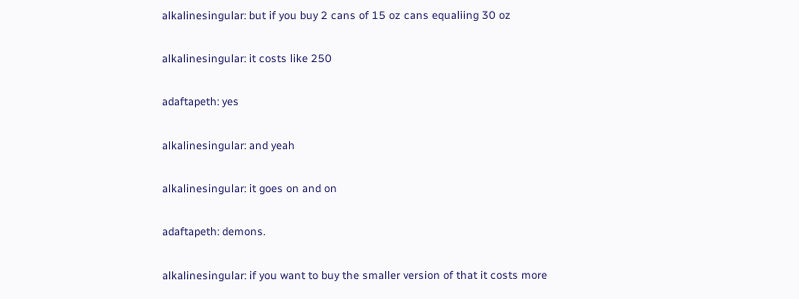alkalinesingular: but if you buy 2 cans of 15 oz cans equaliing 30 oz

alkalinesingular: it costs like 250

adaftapeth: yes

alkalinesingular: and yeah

alkalinesingular: it goes on and on

adaftapeth: demons.

alkalinesingular: if you want to buy the smaller version of that it costs more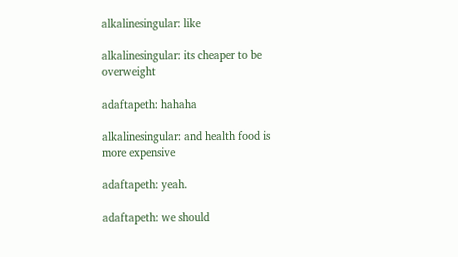alkalinesingular: like

alkalinesingular: its cheaper to be overweight

adaftapeth: hahaha

alkalinesingular: and health food is more expensive

adaftapeth: yeah.

adaftapeth: we should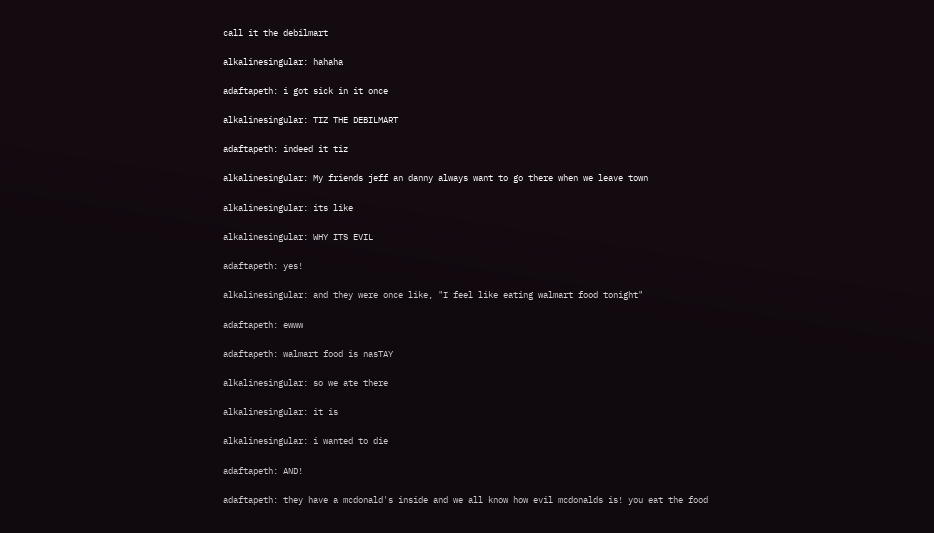call it the debilmart

alkalinesingular: hahaha

adaftapeth: i got sick in it once

alkalinesingular: TIZ THE DEBILMART

adaftapeth: indeed it tiz

alkalinesingular: My friends jeff an danny always want to go there when we leave town

alkalinesingular: its like

alkalinesingular: WHY ITS EVIL

adaftapeth: yes!

alkalinesingular: and they were once like, "I feel like eating walmart food tonight"

adaftapeth: ewww

adaftapeth: walmart food is nasTAY

alkalinesingular: so we ate there

alkalinesingular: it is

alkalinesingular: i wanted to die

adaftapeth: AND!

adaftapeth: they have a mcdonald's inside and we all know how evil mcdonalds is! you eat the food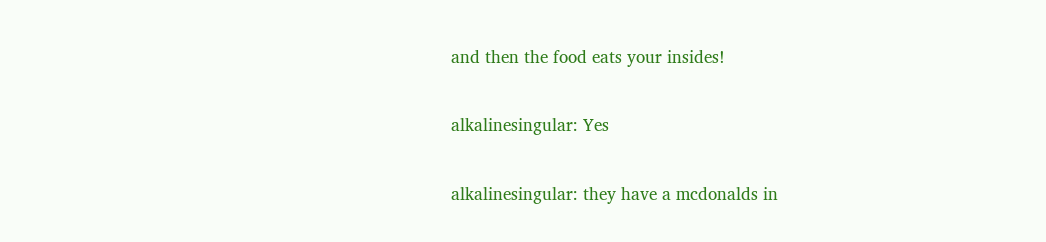and then the food eats your insides!

alkalinesingular: Yes

alkalinesingular: they have a mcdonalds in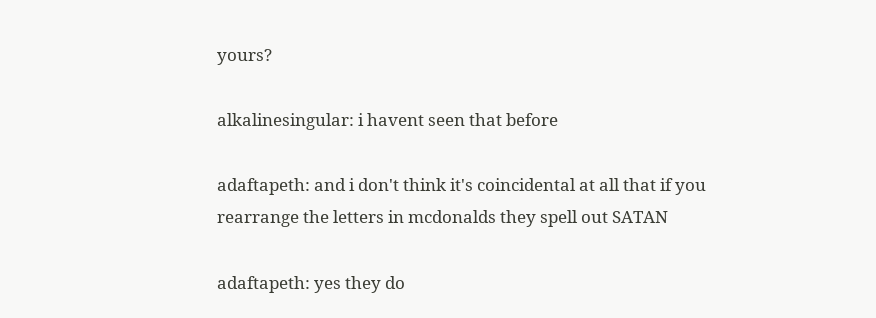yours?

alkalinesingular: i havent seen that before

adaftapeth: and i don't think it's coincidental at all that if you rearrange the letters in mcdonalds they spell out SATAN

adaftapeth: yes they do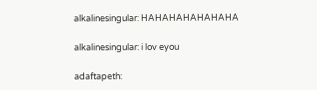alkalinesingular: HAHAHAHAHAHAHA

alkalinesingular: i lov eyou

adaftapeth: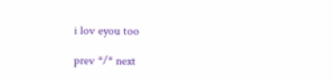i lov eyou too

prev */* next